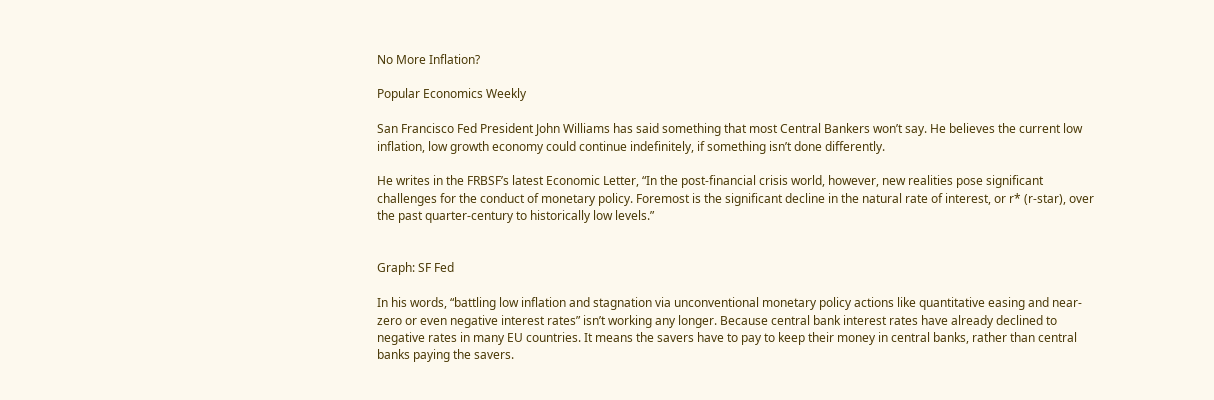No More Inflation?

Popular Economics Weekly

San Francisco Fed President John Williams has said something that most Central Bankers won’t say. He believes the current low inflation, low growth economy could continue indefinitely, if something isn’t done differently.

He writes in the FRBSF’s latest Economic Letter, “In the post-financial crisis world, however, new realities pose significant challenges for the conduct of monetary policy. Foremost is the significant decline in the natural rate of interest, or r* (r-star), over the past quarter-century to historically low levels.”


Graph: SF Fed

In his words, “battling low inflation and stagnation via unconventional monetary policy actions like quantitative easing and near-zero or even negative interest rates” isn’t working any longer. Because central bank interest rates have already declined to negative rates in many EU countries. It means the savers have to pay to keep their money in central banks, rather than central banks paying the savers.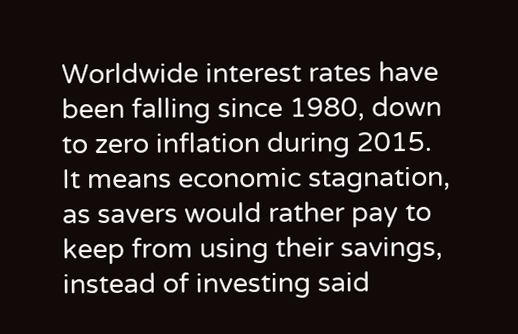Worldwide interest rates have been falling since 1980, down to zero inflation during 2015. It means economic stagnation, as savers would rather pay to keep from using their savings, instead of investing said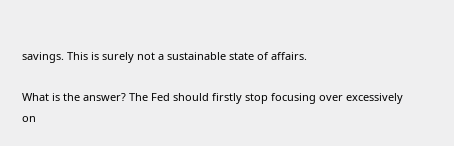savings. This is surely not a sustainable state of affairs.

What is the answer? The Fed should firstly stop focusing over excessively on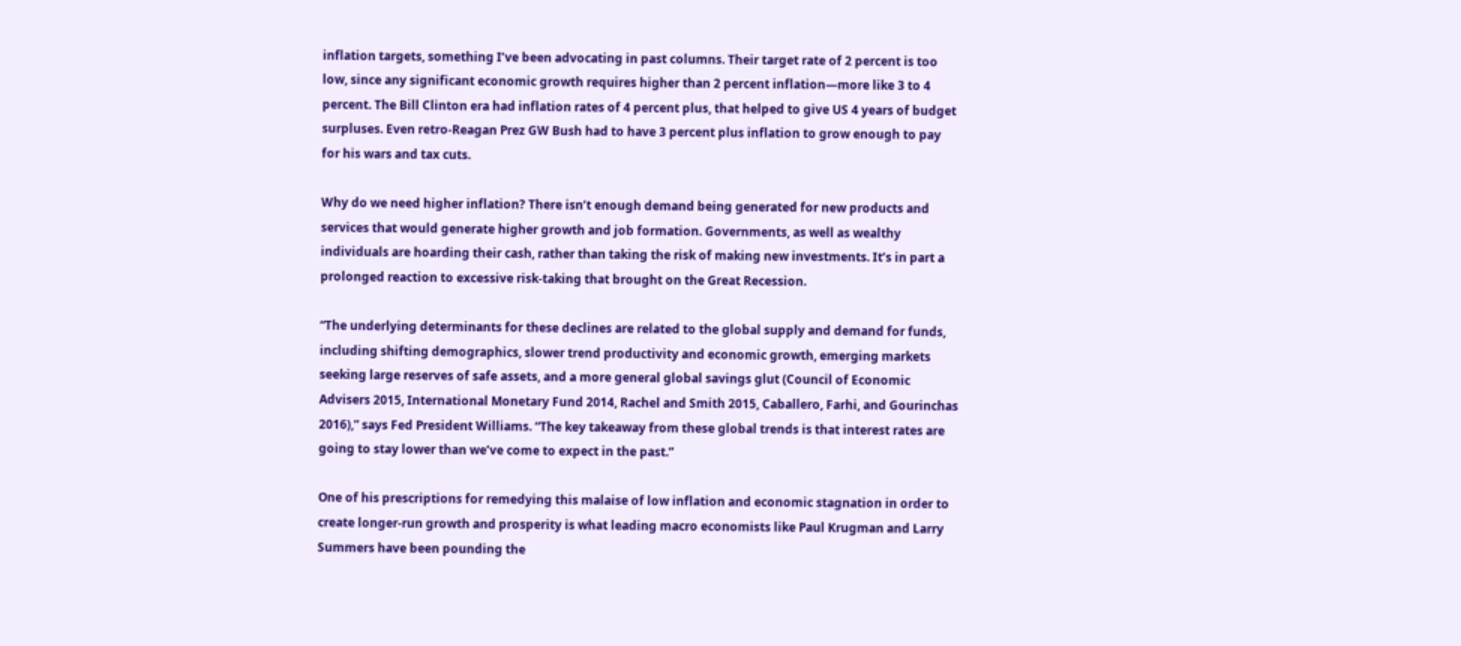inflation targets, something I’ve been advocating in past columns. Their target rate of 2 percent is too low, since any significant economic growth requires higher than 2 percent inflation—more like 3 to 4 percent. The Bill Clinton era had inflation rates of 4 percent plus, that helped to give US 4 years of budget surpluses. Even retro-Reagan Prez GW Bush had to have 3 percent plus inflation to grow enough to pay for his wars and tax cuts.

Why do we need higher inflation? There isn’t enough demand being generated for new products and services that would generate higher growth and job formation. Governments, as well as wealthy individuals are hoarding their cash, rather than taking the risk of making new investments. It’s in part a prolonged reaction to excessive risk-taking that brought on the Great Recession.

“The underlying determinants for these declines are related to the global supply and demand for funds, including shifting demographics, slower trend productivity and economic growth, emerging markets seeking large reserves of safe assets, and a more general global savings glut (Council of Economic Advisers 2015, International Monetary Fund 2014, Rachel and Smith 2015, Caballero, Farhi, and Gourinchas 2016),” says Fed President Williams. “The key takeaway from these global trends is that interest rates are going to stay lower than we’ve come to expect in the past.”

One of his prescriptions for remedying this malaise of low inflation and economic stagnation in order to create longer-run growth and prosperity is what leading macro economists like Paul Krugman and Larry Summers have been pounding the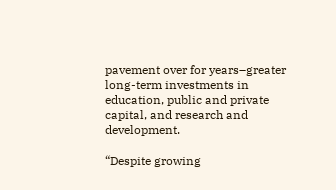pavement over for years–greater long-term investments in education, public and private capital, and research and development.

“Despite growing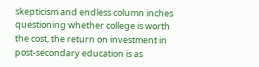skepticism and endless column inches questioning whether college is worth the cost, the return on investment in post-secondary education is as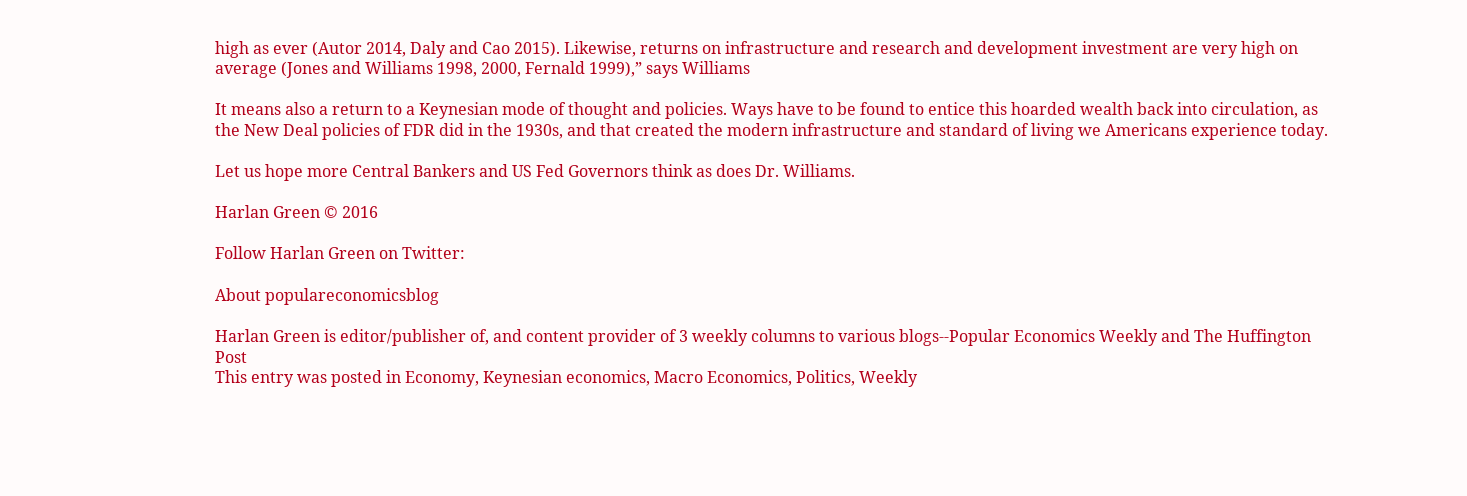high as ever (Autor 2014, Daly and Cao 2015). Likewise, returns on infrastructure and research and development investment are very high on average (Jones and Williams 1998, 2000, Fernald 1999),” says Williams

It means also a return to a Keynesian mode of thought and policies. Ways have to be found to entice this hoarded wealth back into circulation, as the New Deal policies of FDR did in the 1930s, and that created the modern infrastructure and standard of living we Americans experience today.

Let us hope more Central Bankers and US Fed Governors think as does Dr. Williams.

Harlan Green © 2016

Follow Harlan Green on Twitter:

About populareconomicsblog

Harlan Green is editor/publisher of, and content provider of 3 weekly columns to various blogs--Popular Economics Weekly and The Huffington Post
This entry was posted in Economy, Keynesian economics, Macro Economics, Politics, Weekly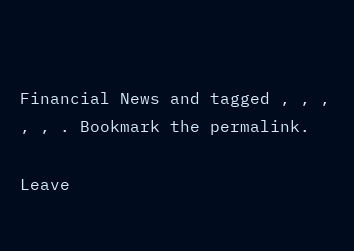Financial News and tagged , , , , , . Bookmark the permalink.

Leave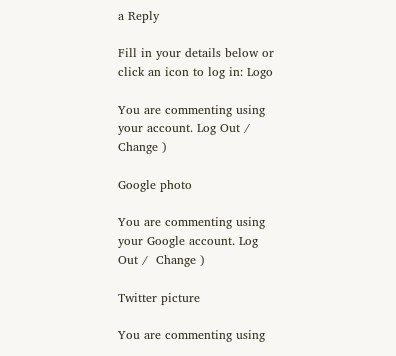a Reply

Fill in your details below or click an icon to log in: Logo

You are commenting using your account. Log Out /  Change )

Google photo

You are commenting using your Google account. Log Out /  Change )

Twitter picture

You are commenting using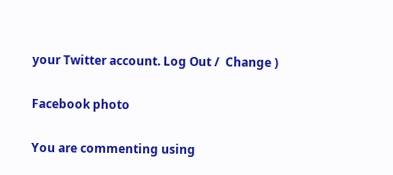your Twitter account. Log Out /  Change )

Facebook photo

You are commenting using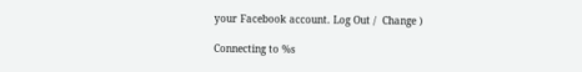your Facebook account. Log Out /  Change )

Connecting to %s